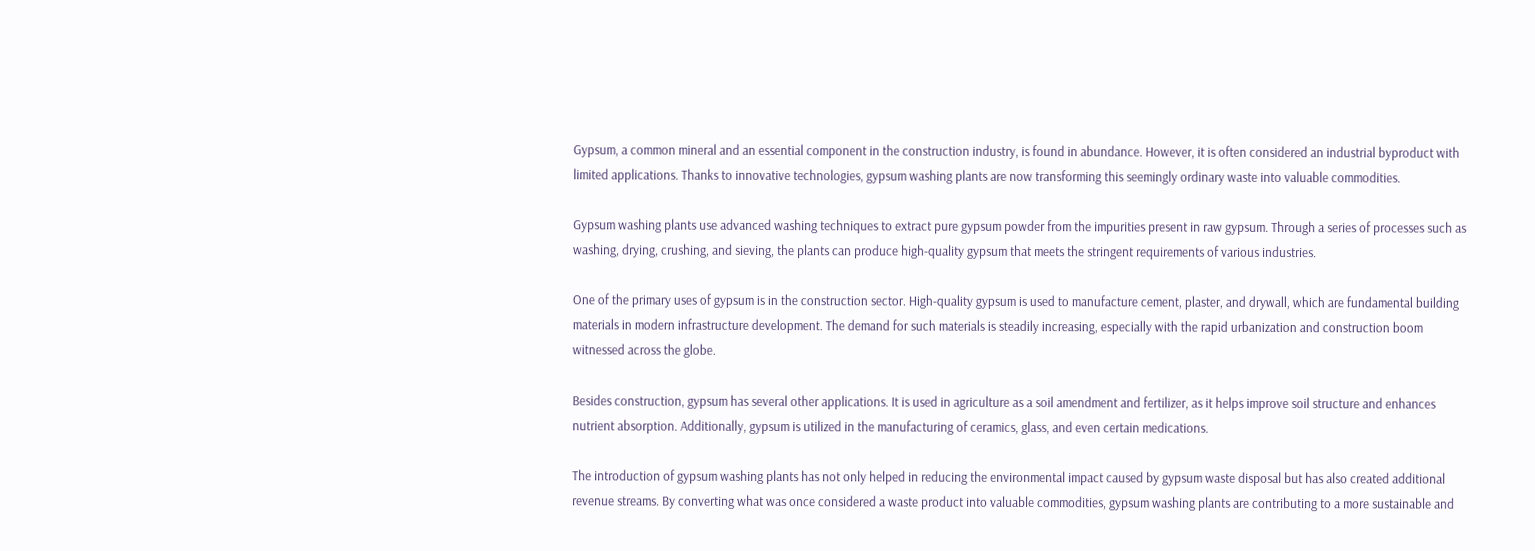Gypsum, a common mineral and an essential component in the construction industry, is found in abundance. However, it is often considered an industrial byproduct with limited applications. Thanks to innovative technologies, gypsum washing plants are now transforming this seemingly ordinary waste into valuable commodities.

Gypsum washing plants use advanced washing techniques to extract pure gypsum powder from the impurities present in raw gypsum. Through a series of processes such as washing, drying, crushing, and sieving, the plants can produce high-quality gypsum that meets the stringent requirements of various industries.

One of the primary uses of gypsum is in the construction sector. High-quality gypsum is used to manufacture cement, plaster, and drywall, which are fundamental building materials in modern infrastructure development. The demand for such materials is steadily increasing, especially with the rapid urbanization and construction boom witnessed across the globe.

Besides construction, gypsum has several other applications. It is used in agriculture as a soil amendment and fertilizer, as it helps improve soil structure and enhances nutrient absorption. Additionally, gypsum is utilized in the manufacturing of ceramics, glass, and even certain medications.

The introduction of gypsum washing plants has not only helped in reducing the environmental impact caused by gypsum waste disposal but has also created additional revenue streams. By converting what was once considered a waste product into valuable commodities, gypsum washing plants are contributing to a more sustainable and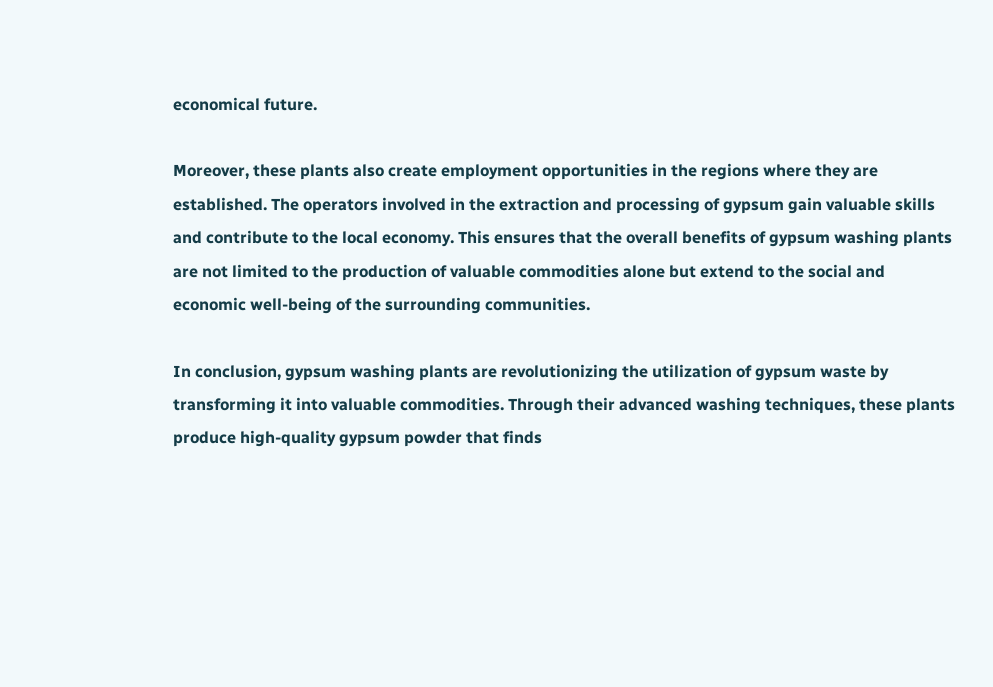economical future.

Moreover, these plants also create employment opportunities in the regions where they are established. The operators involved in the extraction and processing of gypsum gain valuable skills and contribute to the local economy. This ensures that the overall benefits of gypsum washing plants are not limited to the production of valuable commodities alone but extend to the social and economic well-being of the surrounding communities.

In conclusion, gypsum washing plants are revolutionizing the utilization of gypsum waste by transforming it into valuable commodities. Through their advanced washing techniques, these plants produce high-quality gypsum powder that finds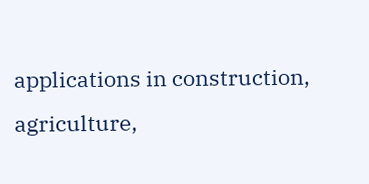applications in construction, agriculture,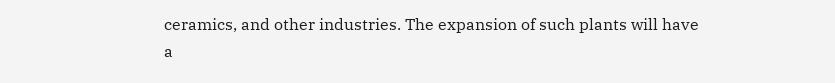ceramics, and other industries. The expansion of such plants will have a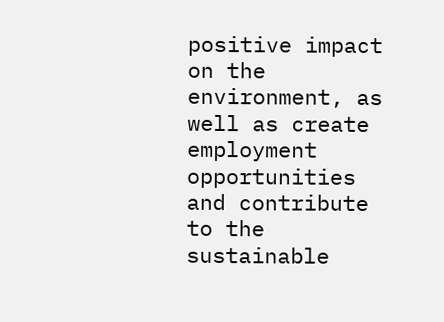positive impact on the environment, as well as create employment opportunities and contribute to the sustainable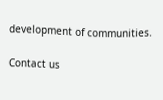development of communities.

Contact us